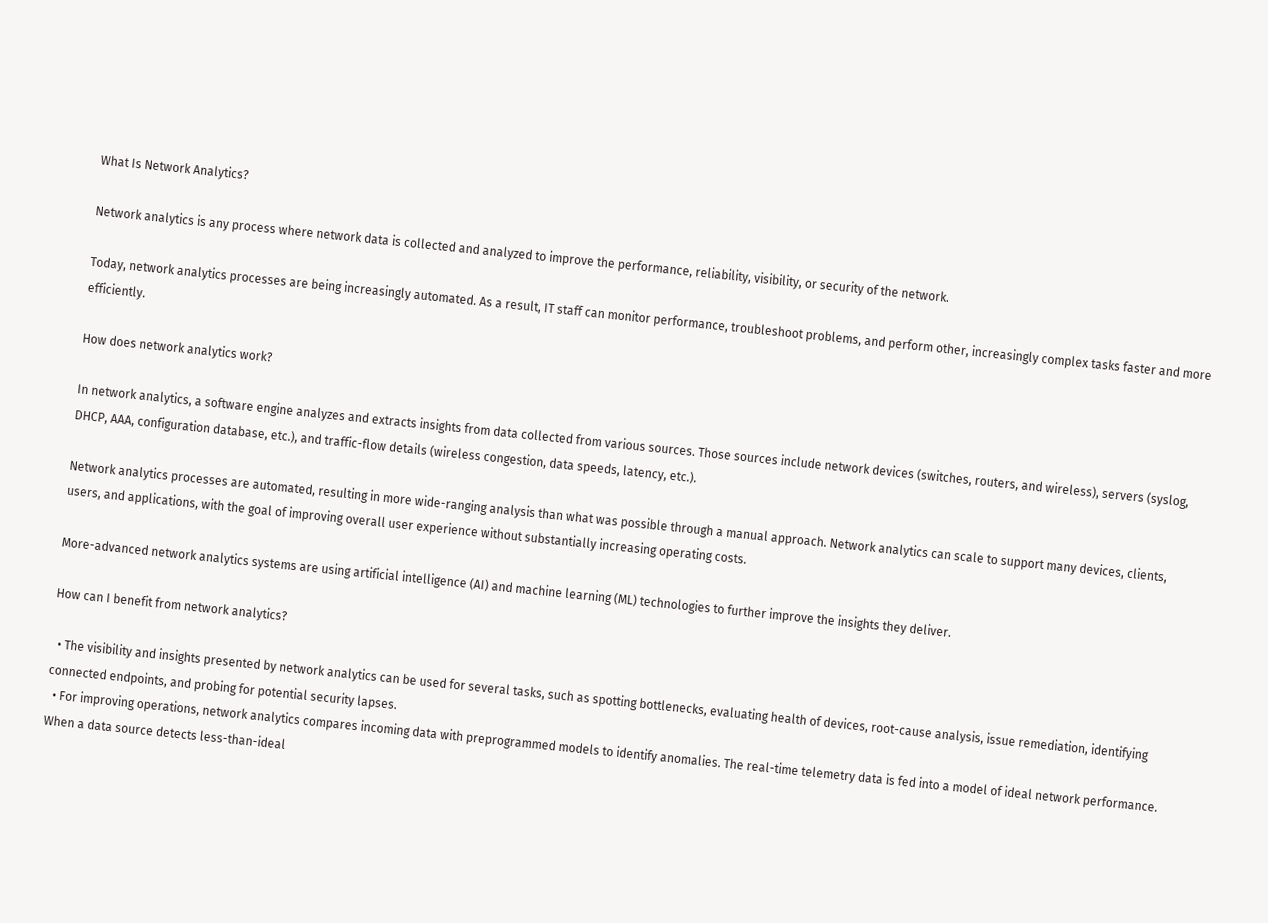What Is Network Analytics?

Network analytics is any process where network data is collected and analyzed to improve the performance, reliability, visibility, or security of the network.

Today, network analytics processes are being increasingly automated. As a result, IT staff can monitor performance, troubleshoot problems, and perform other, increasingly complex tasks faster and more efficiently.

How does network analytics work?

In network analytics, a software engine analyzes and extracts insights from data collected from various sources. Those sources include network devices (switches, routers, and wireless), servers (syslog, DHCP, AAA, configuration database, etc.), and traffic-flow details (wireless congestion, data speeds, latency, etc.).

Network analytics processes are automated, resulting in more wide-ranging analysis than what was possible through a manual approach. Network analytics can scale to support many devices, clients, users, and applications, with the goal of improving overall user experience without substantially increasing operating costs.

More-advanced network analytics systems are using artificial intelligence (AI) and machine learning (ML) technologies to further improve the insights they deliver.

How can I benefit from network analytics?

  • The visibility and insights presented by network analytics can be used for several tasks, such as spotting bottlenecks, evaluating health of devices, root-cause analysis, issue remediation, identifying connected endpoints, and probing for potential security lapses.
  • For improving operations, network analytics compares incoming data with preprogrammed models to identify anomalies. The real-time telemetry data is fed into a model of ideal network performance. When a data source detects less-than-ideal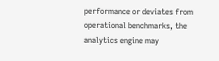performance or deviates from operational benchmarks, the analytics engine may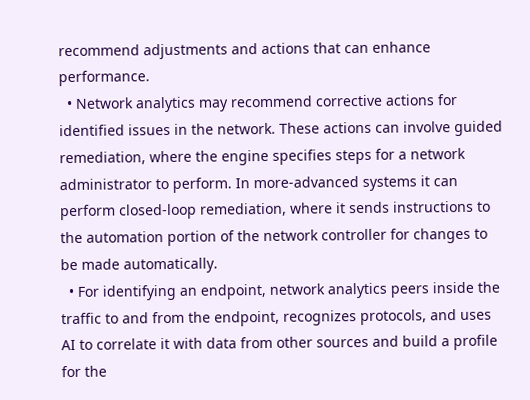recommend adjustments and actions that can enhance performance.
  • Network analytics may recommend corrective actions for identified issues in the network. These actions can involve guided remediation, where the engine specifies steps for a network administrator to perform. In more-advanced systems it can perform closed-loop remediation, where it sends instructions to the automation portion of the network controller for changes to be made automatically.
  • For identifying an endpoint, network analytics peers inside the traffic to and from the endpoint, recognizes protocols, and uses AI to correlate it with data from other sources and build a profile for the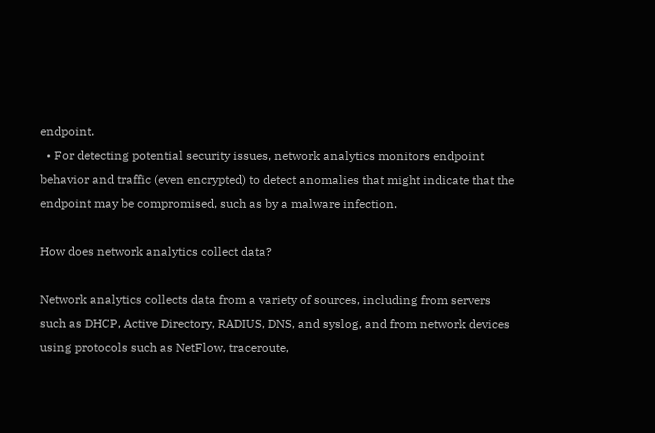endpoint.
  • For detecting potential security issues, network analytics monitors endpoint behavior and traffic (even encrypted) to detect anomalies that might indicate that the endpoint may be compromised, such as by a malware infection.

How does network analytics collect data?

Network analytics collects data from a variety of sources, including from servers such as DHCP, Active Directory, RADIUS, DNS, and syslog, and from network devices using protocols such as NetFlow, traceroute,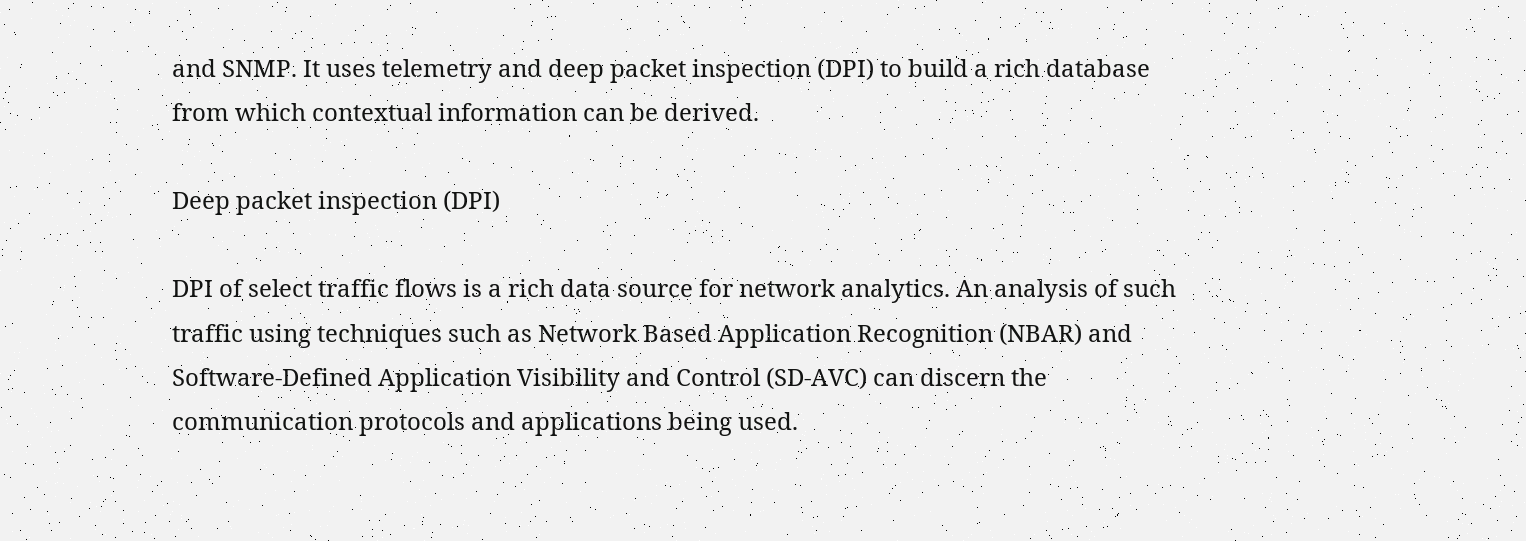and SNMP. It uses telemetry and deep packet inspection (DPI) to build a rich database from which contextual information can be derived.

Deep packet inspection (DPI)

DPI of select traffic flows is a rich data source for network analytics. An analysis of such traffic using techniques such as Network Based Application Recognition (NBAR) and Software-Defined Application Visibility and Control (SD-AVC) can discern the communication protocols and applications being used.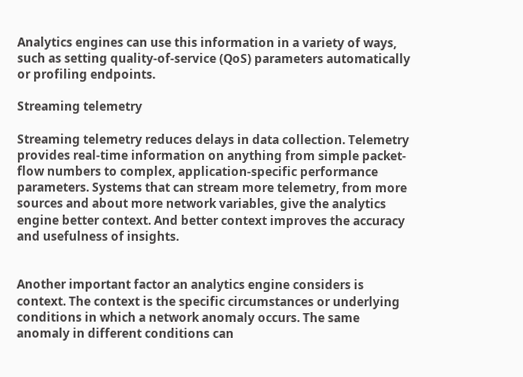Analytics engines can use this information in a variety of ways, such as setting quality-of-service (QoS) parameters automatically or profiling endpoints.

Streaming telemetry

Streaming telemetry reduces delays in data collection. Telemetry provides real-time information on anything from simple packet-flow numbers to complex, application-specific performance parameters. Systems that can stream more telemetry, from more sources and about more network variables, give the analytics engine better context. And better context improves the accuracy and usefulness of insights.


Another important factor an analytics engine considers is context. The context is the specific circumstances or underlying conditions in which a network anomaly occurs. The same anomaly in different conditions can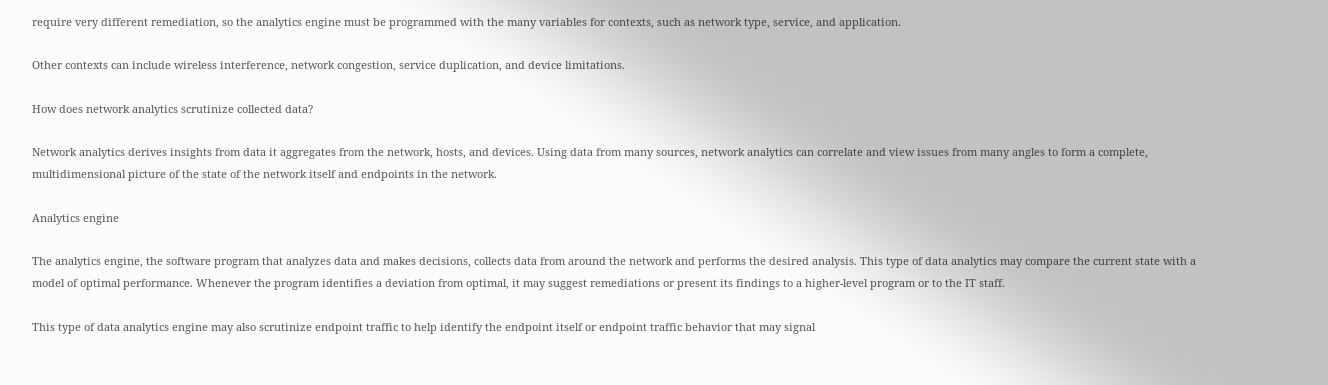require very different remediation, so the analytics engine must be programmed with the many variables for contexts, such as network type, service, and application.

Other contexts can include wireless interference, network congestion, service duplication, and device limitations.

How does network analytics scrutinize collected data?

Network analytics derives insights from data it aggregates from the network, hosts, and devices. Using data from many sources, network analytics can correlate and view issues from many angles to form a complete, multidimensional picture of the state of the network itself and endpoints in the network.

Analytics engine

The analytics engine, the software program that analyzes data and makes decisions, collects data from around the network and performs the desired analysis. This type of data analytics may compare the current state with a model of optimal performance. Whenever the program identifies a deviation from optimal, it may suggest remediations or present its findings to a higher-level program or to the IT staff.

This type of data analytics engine may also scrutinize endpoint traffic to help identify the endpoint itself or endpoint traffic behavior that may signal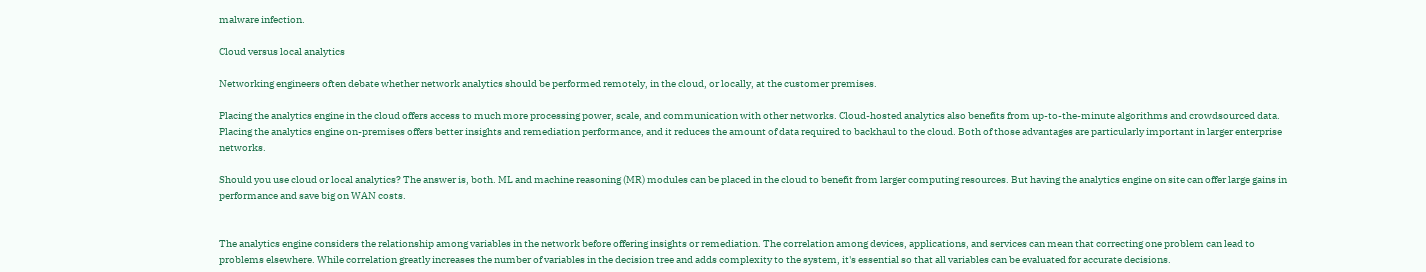malware infection.

Cloud versus local analytics

Networking engineers often debate whether network analytics should be performed remotely, in the cloud, or locally, at the customer premises.

Placing the analytics engine in the cloud offers access to much more processing power, scale, and communication with other networks. Cloud-hosted analytics also benefits from up-to-the-minute algorithms and crowdsourced data. Placing the analytics engine on-premises offers better insights and remediation performance, and it reduces the amount of data required to backhaul to the cloud. Both of those advantages are particularly important in larger enterprise networks.

Should you use cloud or local analytics? The answer is, both. ML and machine reasoning (MR) modules can be placed in the cloud to benefit from larger computing resources. But having the analytics engine on site can offer large gains in performance and save big on WAN costs.


The analytics engine considers the relationship among variables in the network before offering insights or remediation. The correlation among devices, applications, and services can mean that correcting one problem can lead to problems elsewhere. While correlation greatly increases the number of variables in the decision tree and adds complexity to the system, it's essential so that all variables can be evaluated for accurate decisions.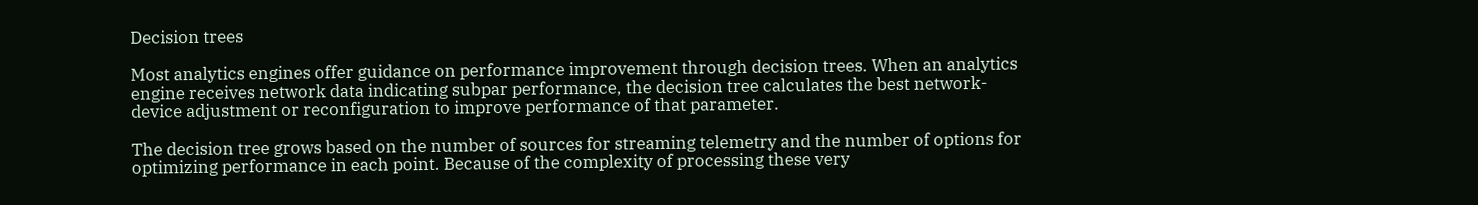Decision trees

Most analytics engines offer guidance on performance improvement through decision trees. When an analytics engine receives network data indicating subpar performance, the decision tree calculates the best network-device adjustment or reconfiguration to improve performance of that parameter.

The decision tree grows based on the number of sources for streaming telemetry and the number of options for optimizing performance in each point. Because of the complexity of processing these very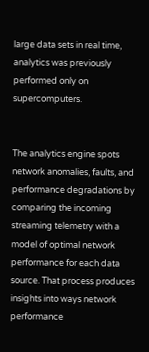large data sets in real time, analytics was previously performed only on supercomputers.


The analytics engine spots network anomalies, faults, and performance degradations by comparing the incoming streaming telemetry with a model of optimal network performance for each data source. That process produces insights into ways network performance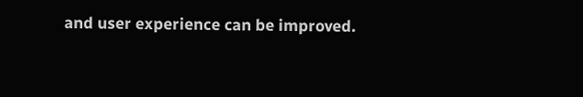and user experience can be improved.